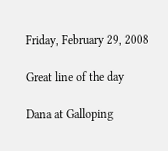Friday, February 29, 2008

Great line of the day

Dana at Galloping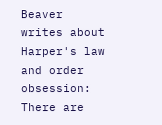Beaver writes about Harper's law and order obsession:
There are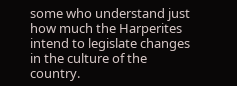some who understand just how much the Harperites intend to legislate changes in the culture of the country.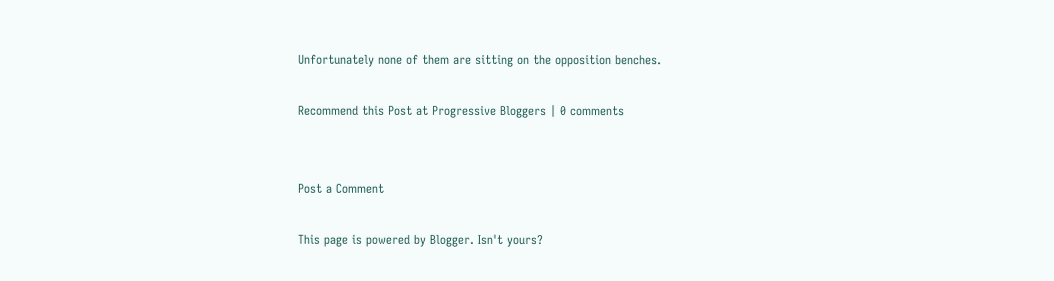Unfortunately none of them are sitting on the opposition benches.

Recommend this Post at Progressive Bloggers | 0 comments


Post a Comment

This page is powered by Blogger. Isn't yours?